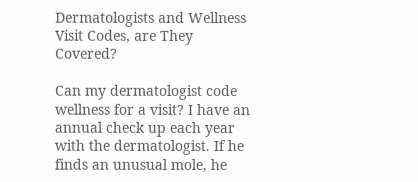Dermatologists and Wellness Visit Codes, are They Covered?

Can my dermatologist code wellness for a visit? I have an annual check up each year with the dermatologist. If he finds an unusual mole, he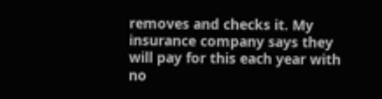removes and checks it. My insurance company says they will pay for this each year with no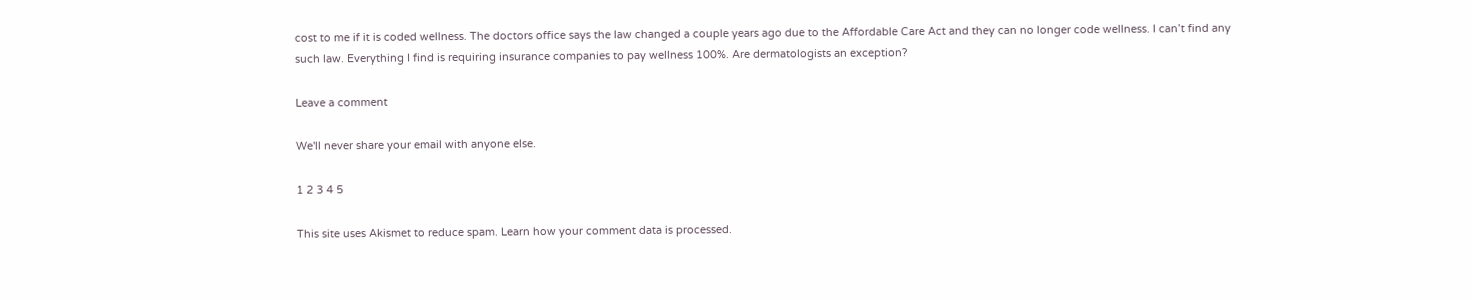cost to me if it is coded wellness. The doctors office says the law changed a couple years ago due to the Affordable Care Act and they can no longer code wellness. I can’t find any such law. Everything I find is requiring insurance companies to pay wellness 100%. Are dermatologists an exception?

Leave a comment

We'll never share your email with anyone else.

1 2 3 4 5

This site uses Akismet to reduce spam. Learn how your comment data is processed.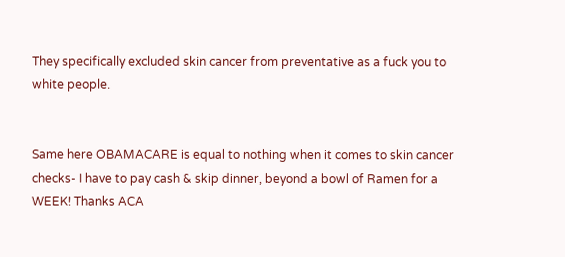They specifically excluded skin cancer from preventative as a fuck you to white people.


Same here OBAMACARE is equal to nothing when it comes to skin cancer checks- I have to pay cash & skip dinner, beyond a bowl of Ramen for a WEEK! Thanks ACA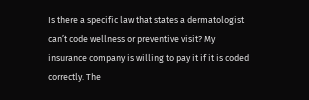Is there a specific law that states a dermatologist can’t code wellness or preventive visit? My insurance company is willing to pay it if it is coded correctly. The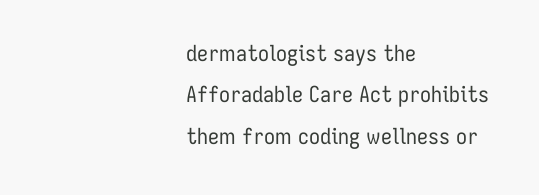dermatologist says the Afforadable Care Act prohibits them from coding wellness or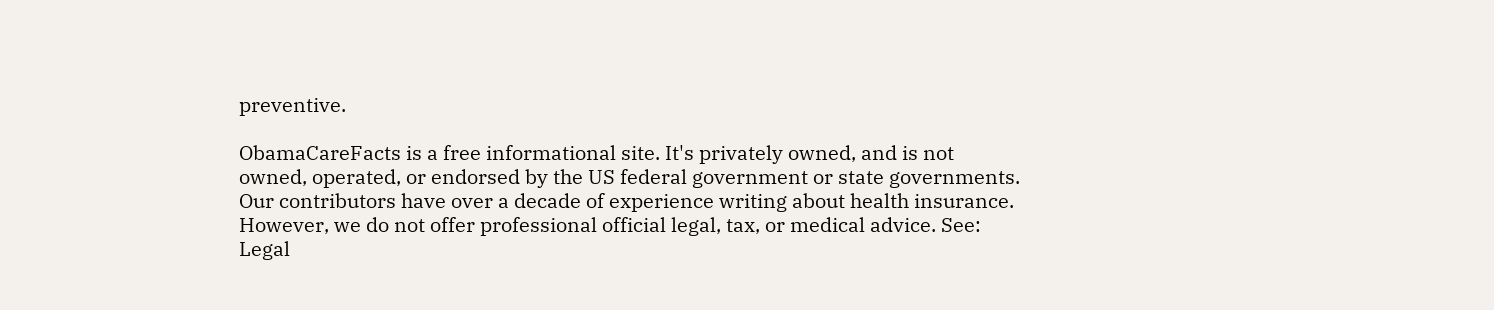preventive.

ObamaCareFacts is a free informational site. It's privately owned, and is not owned, operated, or endorsed by the US federal government or state governments. Our contributors have over a decade of experience writing about health insurance. However, we do not offer professional official legal, tax, or medical advice. See: Legal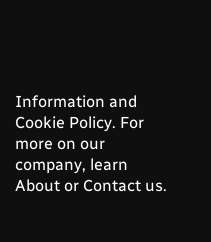Information and Cookie Policy. For more on our company, learn About or Contact us.